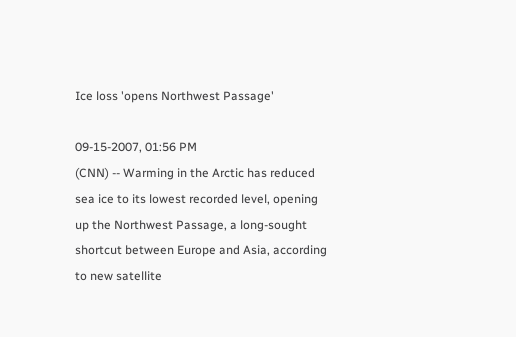Ice loss 'opens Northwest Passage'

09-15-2007, 01:56 PM
(CNN) -- Warming in the Arctic has reduced sea ice to its lowest recorded level, opening up the Northwest Passage, a long-sought shortcut between Europe and Asia, according to new satellite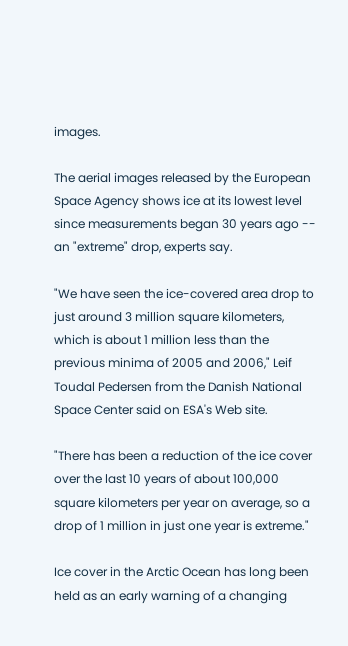images.

The aerial images released by the European Space Agency shows ice at its lowest level since measurements began 30 years ago -- an "extreme" drop, experts say.

"We have seen the ice-covered area drop to just around 3 million square kilometers, which is about 1 million less than the previous minima of 2005 and 2006," Leif Toudal Pedersen from the Danish National Space Center said on ESA's Web site.

"There has been a reduction of the ice cover over the last 10 years of about 100,000 square kilometers per year on average, so a drop of 1 million in just one year is extreme."

Ice cover in the Arctic Ocean has long been held as an early warning of a changing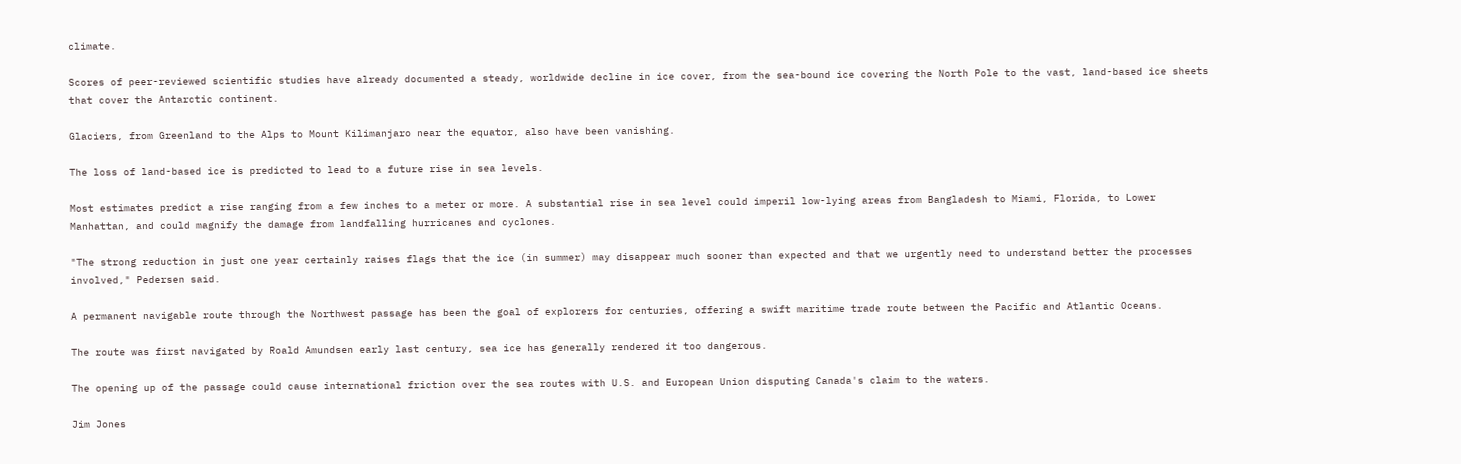climate.

Scores of peer-reviewed scientific studies have already documented a steady, worldwide decline in ice cover, from the sea-bound ice covering the North Pole to the vast, land-based ice sheets that cover the Antarctic continent.

Glaciers, from Greenland to the Alps to Mount Kilimanjaro near the equator, also have been vanishing.

The loss of land-based ice is predicted to lead to a future rise in sea levels.

Most estimates predict a rise ranging from a few inches to a meter or more. A substantial rise in sea level could imperil low-lying areas from Bangladesh to Miami, Florida, to Lower Manhattan, and could magnify the damage from landfalling hurricanes and cyclones.

"The strong reduction in just one year certainly raises flags that the ice (in summer) may disappear much sooner than expected and that we urgently need to understand better the processes involved," Pedersen said.

A permanent navigable route through the Northwest passage has been the goal of explorers for centuries, offering a swift maritime trade route between the Pacific and Atlantic Oceans.

The route was first navigated by Roald Amundsen early last century, sea ice has generally rendered it too dangerous.

The opening up of the passage could cause international friction over the sea routes with U.S. and European Union disputing Canada's claim to the waters.

Jim Jones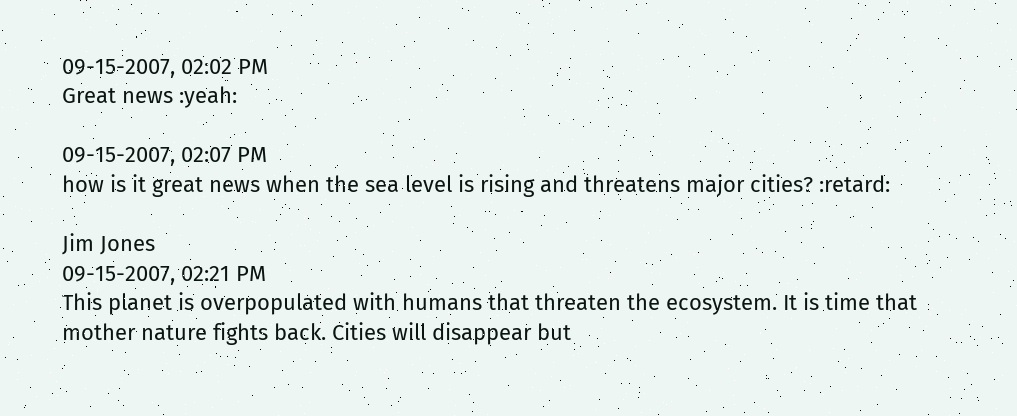09-15-2007, 02:02 PM
Great news :yeah:

09-15-2007, 02:07 PM
how is it great news when the sea level is rising and threatens major cities? :retard:

Jim Jones
09-15-2007, 02:21 PM
This planet is overpopulated with humans that threaten the ecosystem. It is time that mother nature fights back. Cities will disappear but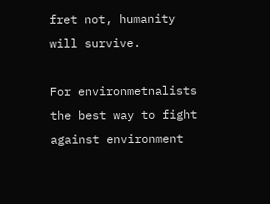fret not, humanity will survive.

For environmetnalists the best way to fight against environment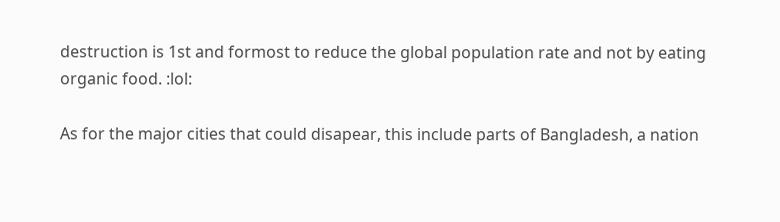destruction is 1st and formost to reduce the global population rate and not by eating organic food. :lol:

As for the major cities that could disapear, this include parts of Bangladesh, a nation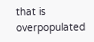that is overpopulated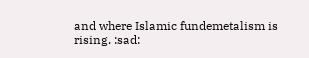and where Islamic fundemetalism is rising. :sad: